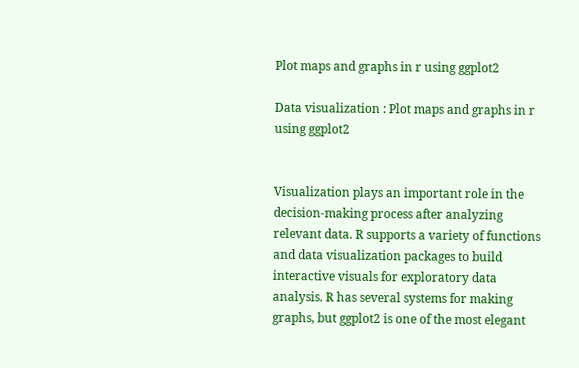Plot maps and graphs in r using ggplot2

Data visualization : Plot maps and graphs in r using ggplot2


Visualization plays an important role in the decision-making process after analyzing relevant data. R supports a variety of functions and data visualization packages to build interactive visuals for exploratory data analysis. R has several systems for making graphs, but ggplot2 is one of the most elegant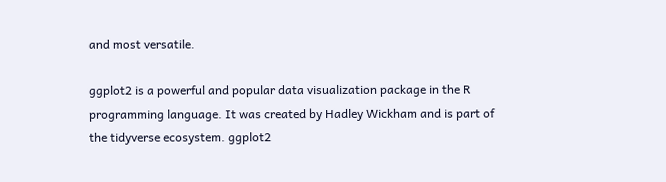and most versatile.

ggplot2 is a powerful and popular data visualization package in the R programming language. It was created by Hadley Wickham and is part of the tidyverse ecosystem. ggplot2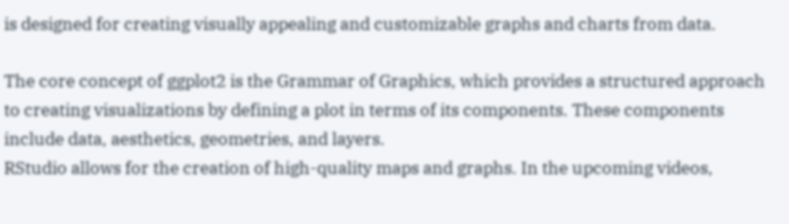is designed for creating visually appealing and customizable graphs and charts from data.

The core concept of ggplot2 is the Grammar of Graphics, which provides a structured approach to creating visualizations by defining a plot in terms of its components. These components include data, aesthetics, geometries, and layers.
RStudio allows for the creation of high-quality maps and graphs. In the upcoming videos,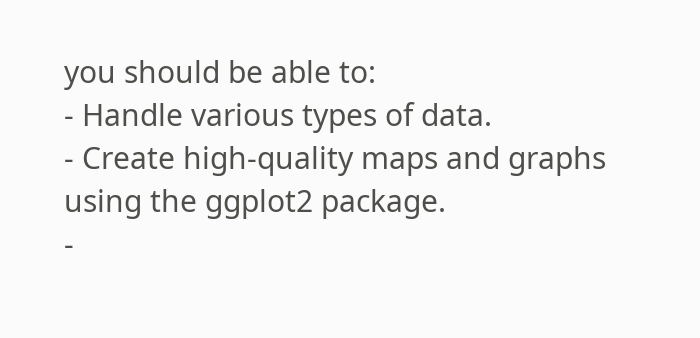you should be able to:
- Handle various types of data.
- Create high-quality maps and graphs using the ggplot2 package.
-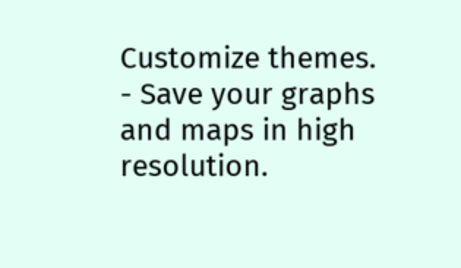Customize themes.
- Save your graphs and maps in high resolution.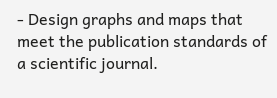- Design graphs and maps that meet the publication standards of a scientific journal.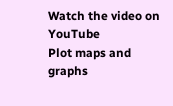Watch the video on YouTube
Plot maps and graphs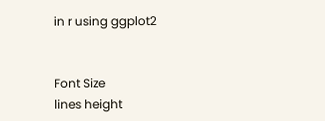in r using ggplot2


Font Size
lines height